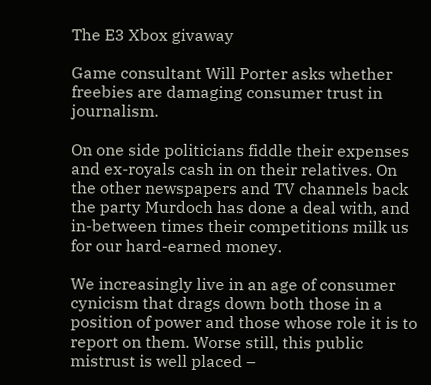The E3 Xbox givaway

Game consultant Will Porter asks whether freebies are damaging consumer trust in journalism.

On one side politicians fiddle their expenses and ex-royals cash in on their relatives. On the other newspapers and TV channels back the party Murdoch has done a deal with, and in-between times their competitions milk us for our hard-earned money.

We increasingly live in an age of consumer cynicism that drags down both those in a position of power and those whose role it is to report on them. Worse still, this public mistrust is well placed –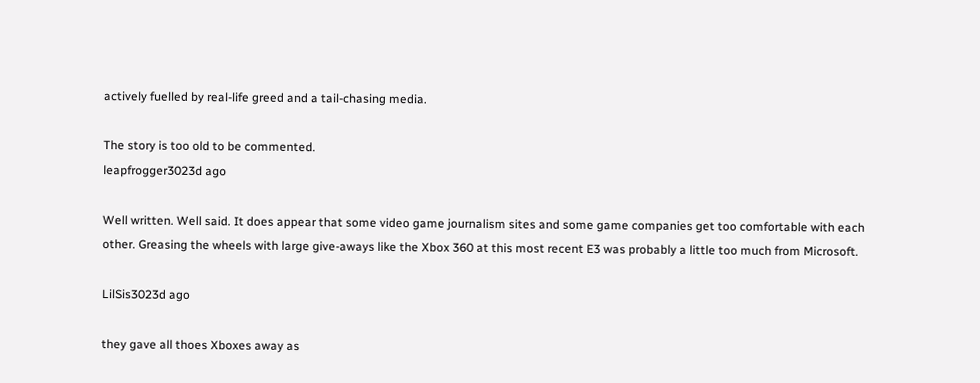actively fuelled by real-life greed and a tail-chasing media.

The story is too old to be commented.
leapfrogger3023d ago

Well written. Well said. It does appear that some video game journalism sites and some game companies get too comfortable with each other. Greasing the wheels with large give-aways like the Xbox 360 at this most recent E3 was probably a little too much from Microsoft.

LilSis3023d ago

they gave all thoes Xboxes away as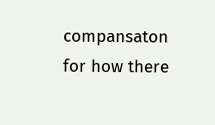compansaton for how there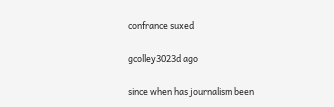confrance suxed

gcolley3023d ago

since when has journalism been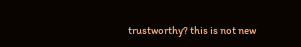trustworthy? this is not new